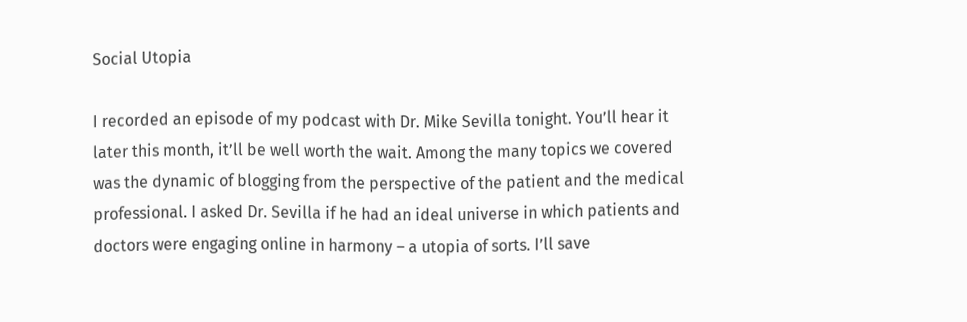Social Utopia

I recorded an episode of my podcast with Dr. Mike Sevilla tonight. You’ll hear it later this month, it’ll be well worth the wait. Among the many topics we covered was the dynamic of blogging from the perspective of the patient and the medical professional. I asked Dr. Sevilla if he had an ideal universe in which patients and doctors were engaging online in harmony – a utopia of sorts. I’ll save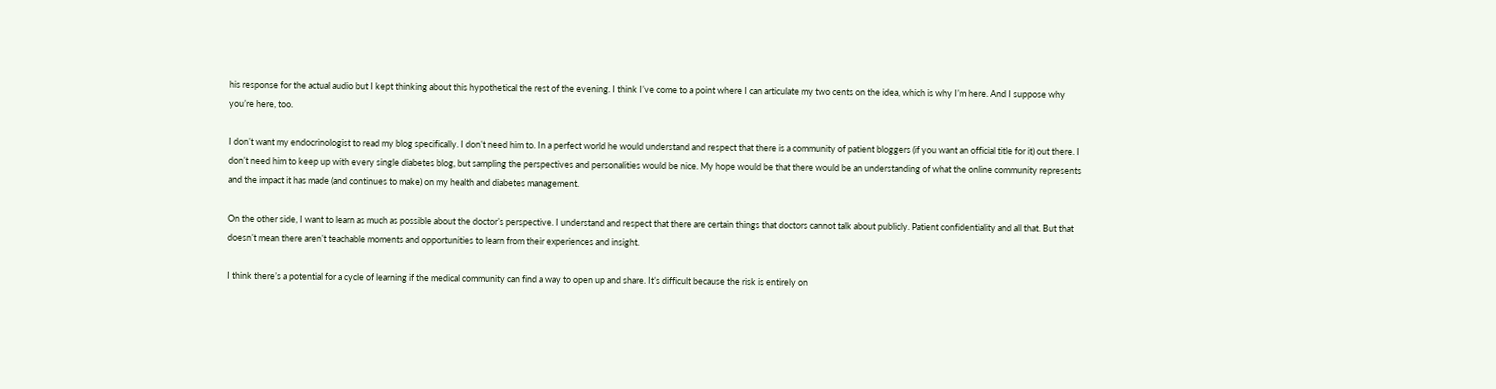his response for the actual audio but I kept thinking about this hypothetical the rest of the evening. I think I’ve come to a point where I can articulate my two cents on the idea, which is why I’m here. And I suppose why you’re here, too.

I don’t want my endocrinologist to read my blog specifically. I don’t need him to. In a perfect world he would understand and respect that there is a community of patient bloggers (if you want an official title for it) out there. I don’t need him to keep up with every single diabetes blog, but sampling the perspectives and personalities would be nice. My hope would be that there would be an understanding of what the online community represents and the impact it has made (and continues to make) on my health and diabetes management.

On the other side, I want to learn as much as possible about the doctor’s perspective. I understand and respect that there are certain things that doctors cannot talk about publicly. Patient confidentiality and all that. But that doesn’t mean there aren’t teachable moments and opportunities to learn from their experiences and insight.

I think there’s a potential for a cycle of learning if the medical community can find a way to open up and share. It’s difficult because the risk is entirely on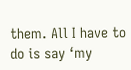them. All I have to do is say ‘my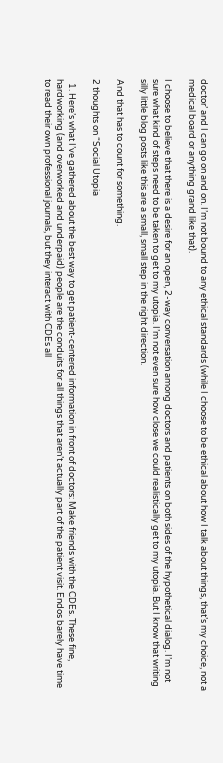doctor’ and I can go on and on. I’m not bound to any ethical standards (while I choose to be ethical about how I talk about things, that’s my choice, not a medical board or anything grand like that).

I choose to believe that there is a desire for an open, 2-way conversation among doctors and patients on both sides of the hypothetical dialog. I’m not sure what kind of steps need to be taken to get to my utopia. I’m not even sure how close we could realistically get to my utopia. But I know that writing silly little blog posts like this are a small, small step in the right direction.

And that has to count for something.

2 thoughts on “Social Utopia

  1. Here’s what I’ve gathered about the best way to get patient-centered information in front of doctors: Make friends with the CDEs. These fine, hardworking (and overworked and underpaid) people are the conduits for all things that aren’t actually part of the patient visit. Endos barely have time to read their own professional journals, but they interact with CDEs all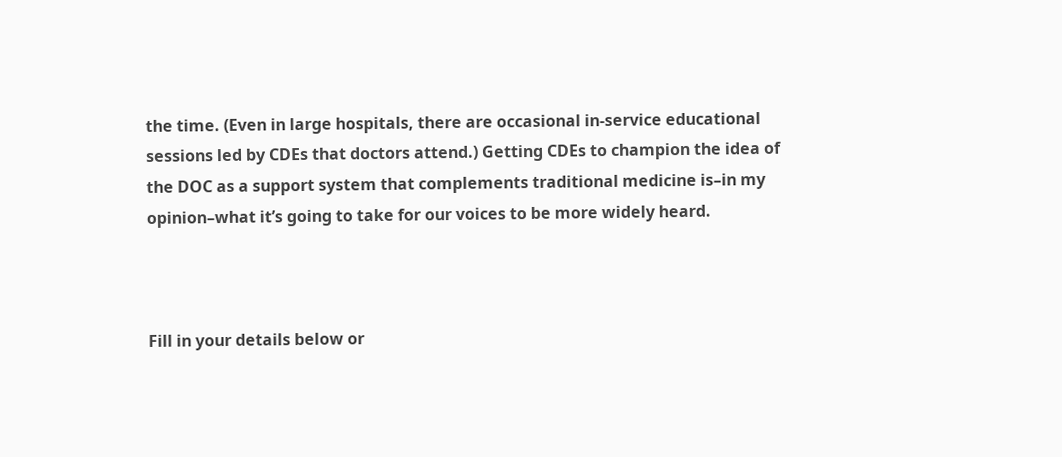the time. (Even in large hospitals, there are occasional in-service educational sessions led by CDEs that doctors attend.) Getting CDEs to champion the idea of the DOC as a support system that complements traditional medicine is–in my opinion–what it’s going to take for our voices to be more widely heard.



Fill in your details below or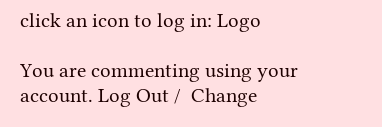click an icon to log in: Logo

You are commenting using your account. Log Out /  Change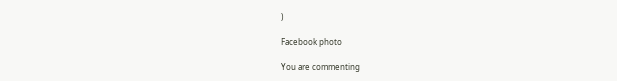)

Facebook photo

You are commenting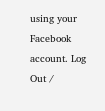using your Facebook account. Log Out /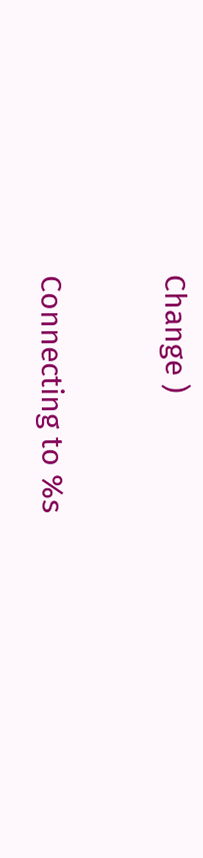Change )

Connecting to %s